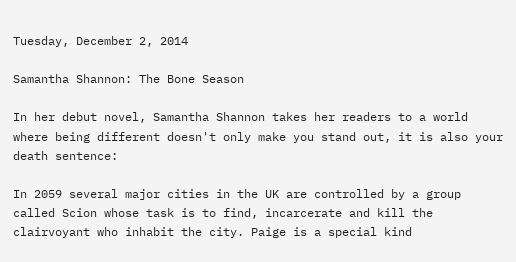Tuesday, December 2, 2014

Samantha Shannon: The Bone Season

In her debut novel, Samantha Shannon takes her readers to a world where being different doesn't only make you stand out, it is also your death sentence:

In 2059 several major cities in the UK are controlled by a group called Scion whose task is to find, incarcerate and kill the clairvoyant who inhabit the city. Paige is a special kind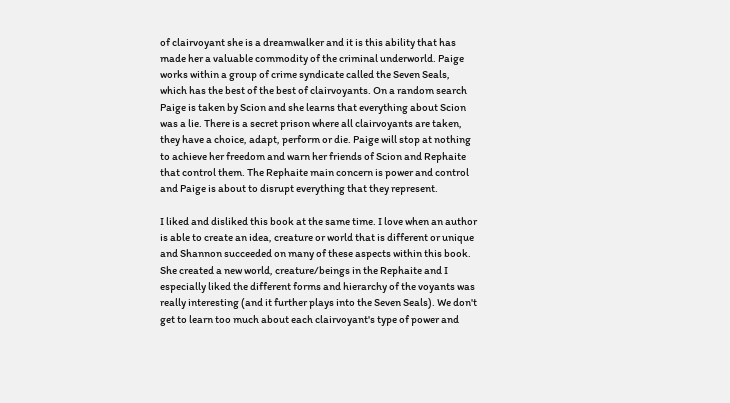of clairvoyant she is a dreamwalker and it is this ability that has made her a valuable commodity of the criminal underworld. Paige works within a group of crime syndicate called the Seven Seals, which has the best of the best of clairvoyants. On a random search Paige is taken by Scion and she learns that everything about Scion was a lie. There is a secret prison where all clairvoyants are taken, they have a choice, adapt, perform or die. Paige will stop at nothing to achieve her freedom and warn her friends of Scion and Rephaite that control them. The Rephaite main concern is power and control and Paige is about to disrupt everything that they represent.

I liked and disliked this book at the same time. I love when an author is able to create an idea, creature or world that is different or unique and Shannon succeeded on many of these aspects within this book. She created a new world, creature/beings in the Rephaite and I especially liked the different forms and hierarchy of the voyants was really interesting (and it further plays into the Seven Seals). We don't get to learn too much about each clairvoyant's type of power and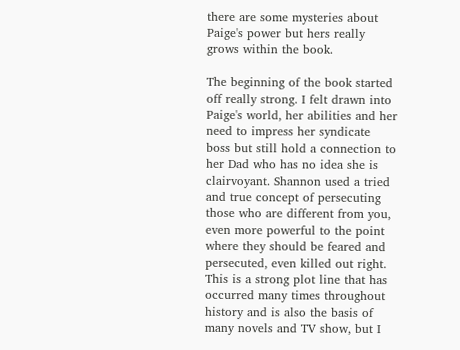there are some mysteries about Paige's power but hers really grows within the book.

The beginning of the book started off really strong. I felt drawn into Paige's world, her abilities and her need to impress her syndicate boss but still hold a connection to her Dad who has no idea she is clairvoyant. Shannon used a tried and true concept of persecuting those who are different from you, even more powerful to the point where they should be feared and persecuted, even killed out right. This is a strong plot line that has occurred many times throughout history and is also the basis of many novels and TV show, but I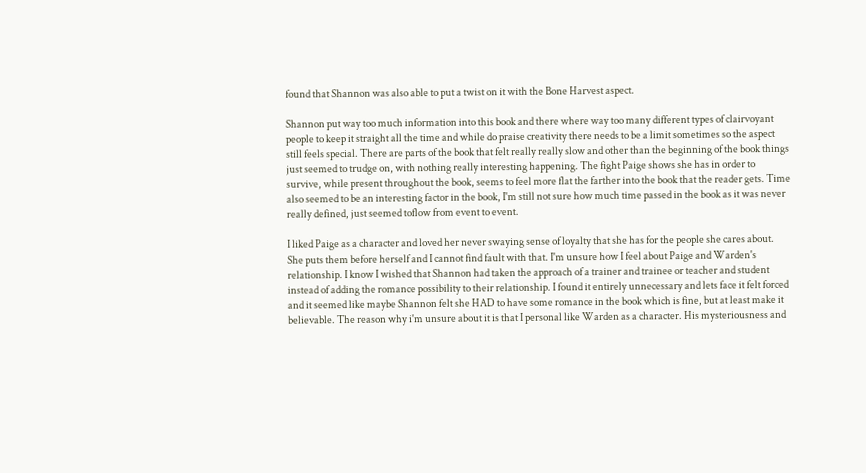found that Shannon was also able to put a twist on it with the Bone Harvest aspect.

Shannon put way too much information into this book and there where way too many different types of clairvoyant people to keep it straight all the time and while do praise creativity there needs to be a limit sometimes so the aspect still feels special. There are parts of the book that felt really really slow and other than the beginning of the book things just seemed to trudge on, with nothing really interesting happening. The fight Paige shows she has in order to survive, while present throughout the book, seems to feel more flat the farther into the book that the reader gets. Time also seemed to be an interesting factor in the book, I'm still not sure how much time passed in the book as it was never really defined, just seemed toflow from event to event.

I liked Paige as a character and loved her never swaying sense of loyalty that she has for the people she cares about. She puts them before herself and I cannot find fault with that. I'm unsure how I feel about Paige and Warden's relationship. I know I wished that Shannon had taken the approach of a trainer and trainee or teacher and student instead of adding the romance possibility to their relationship. I found it entirely unnecessary and lets face it felt forced and it seemed like maybe Shannon felt she HAD to have some romance in the book which is fine, but at least make it believable. The reason why i'm unsure about it is that I personal like Warden as a character. His mysteriousness and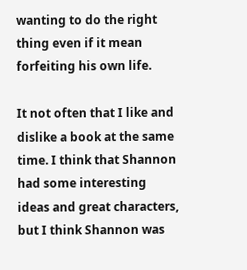wanting to do the right thing even if it mean forfeiting his own life.

It not often that I like and dislike a book at the same time. I think that Shannon had some interesting ideas and great characters, but I think Shannon was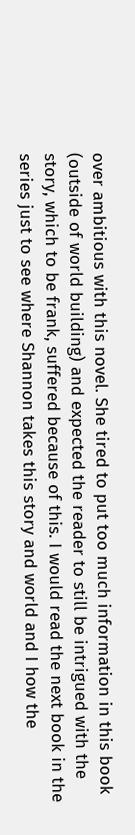over ambitious with this novel. She tired to put too much information in this book (outside of world building) and expected the reader to still be intrigued with the story, which to be frank, suffered because of this. I would read the next book in the series just to see where Shannon takes this story and world and I how the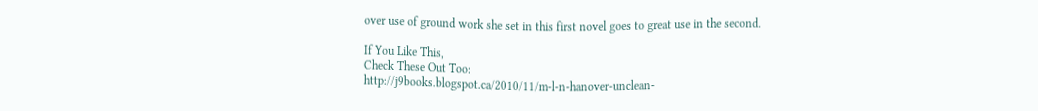over use of ground work she set in this first novel goes to great use in the second.

If You Like This,
Check These Out Too:
http://j9books.blogspot.ca/2010/11/m-l-n-hanover-unclean-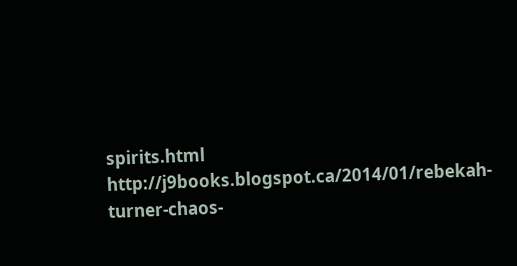spirits.html    http://j9books.blogspot.ca/2014/01/rebekah-turner-chaos-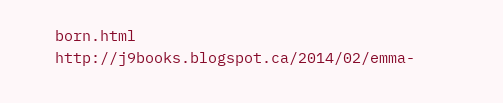born.html  http://j9books.blogspot.ca/2014/02/emma-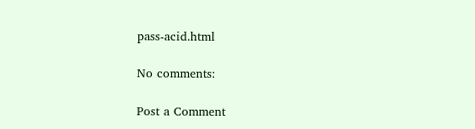pass-acid.html

No comments:

Post a Comment